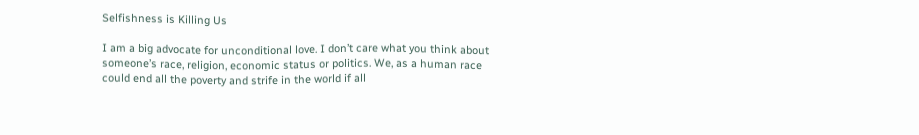Selfishness is Killing Us

I am a big advocate for unconditional love. I don’t care what you think about someone’s race, religion, economic status or politics. We, as a human race could end all the poverty and strife in the world if all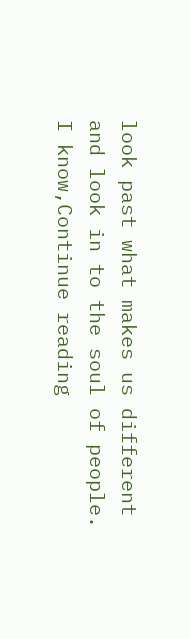look past what makes us different and look in to the soul of people. I know,Continue reading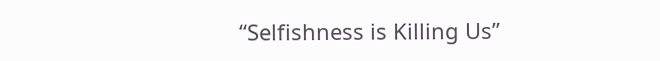“Selfishness is Killing Us”